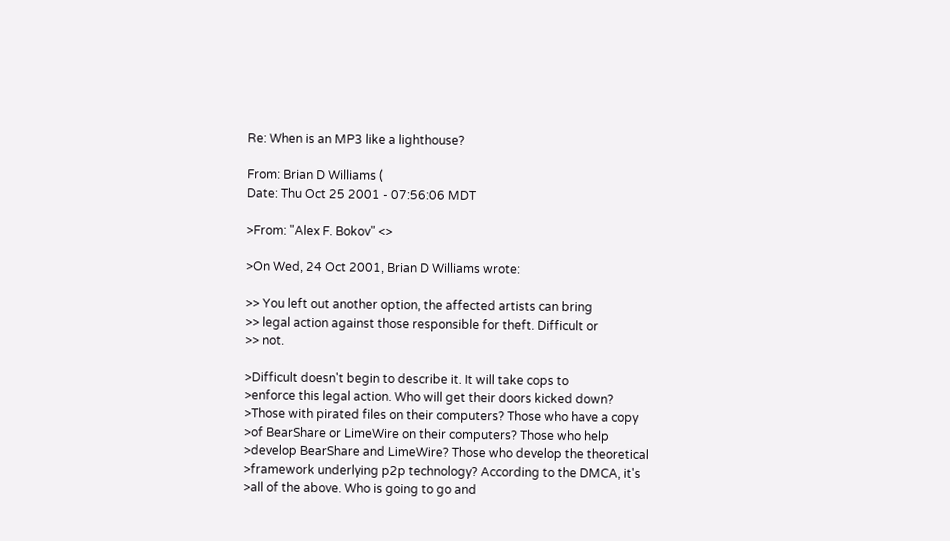Re: When is an MP3 like a lighthouse?

From: Brian D Williams (
Date: Thu Oct 25 2001 - 07:56:06 MDT

>From: "Alex F. Bokov" <>

>On Wed, 24 Oct 2001, Brian D Williams wrote:

>> You left out another option, the affected artists can bring
>> legal action against those responsible for theft. Difficult or
>> not.

>Difficult doesn't begin to describe it. It will take cops to
>enforce this legal action. Who will get their doors kicked down?
>Those with pirated files on their computers? Those who have a copy
>of BearShare or LimeWire on their computers? Those who help
>develop BearShare and LimeWire? Those who develop the theoretical
>framework underlying p2p technology? According to the DMCA, it's
>all of the above. Who is going to go and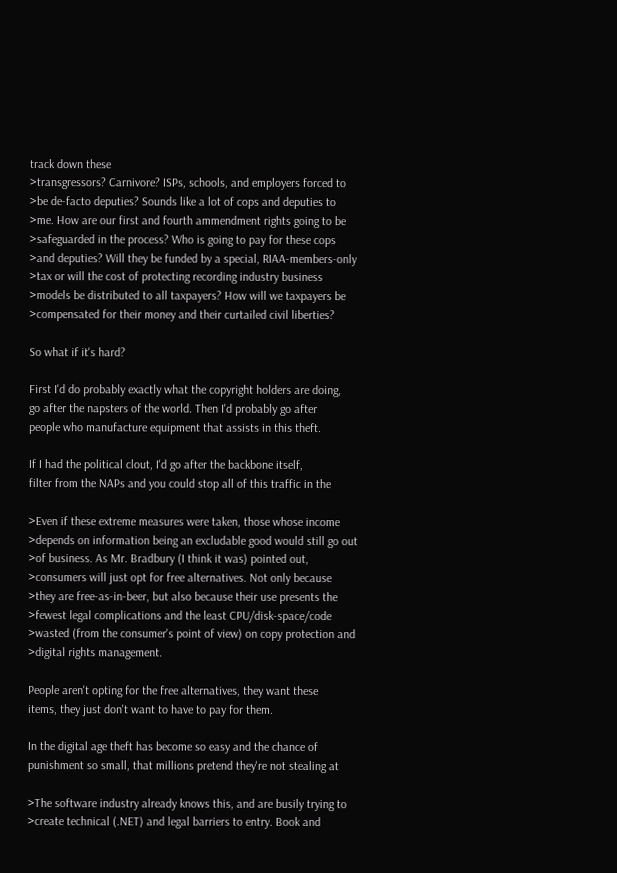track down these
>transgressors? Carnivore? ISPs, schools, and employers forced to
>be de-facto deputies? Sounds like a lot of cops and deputies to
>me. How are our first and fourth ammendment rights going to be
>safeguarded in the process? Who is going to pay for these cops
>and deputies? Will they be funded by a special, RIAA-members-only
>tax or will the cost of protecting recording industry business
>models be distributed to all taxpayers? How will we taxpayers be
>compensated for their money and their curtailed civil liberties?

So what if it's hard?

First I'd do probably exactly what the copyright holders are doing,
go after the napsters of the world. Then I'd probably go after
people who manufacture equipment that assists in this theft.

If I had the political clout, I'd go after the backbone itself,
filter from the NAPs and you could stop all of this traffic in the

>Even if these extreme measures were taken, those whose income
>depends on information being an excludable good would still go out
>of business. As Mr. Bradbury (I think it was) pointed out,
>consumers will just opt for free alternatives. Not only because
>they are free-as-in-beer, but also because their use presents the
>fewest legal complications and the least CPU/disk-space/code
>wasted (from the consumer's point of view) on copy protection and
>digital rights management.

People aren't opting for the free alternatives, they want these
items, they just don't want to have to pay for them.

In the digital age theft has become so easy and the chance of
punishment so small, that millions pretend they're not stealing at

>The software industry already knows this, and are busily trying to
>create technical (.NET) and legal barriers to entry. Book and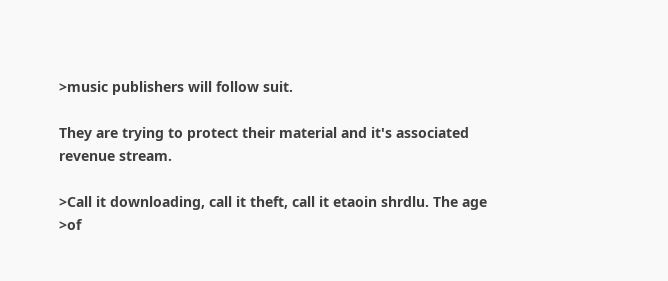>music publishers will follow suit.

They are trying to protect their material and it's associated
revenue stream.

>Call it downloading, call it theft, call it etaoin shrdlu. The age
>of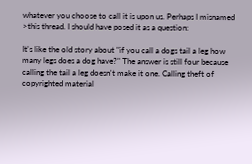whatever you choose to call it is upon us. Perhaps I misnamed
>this thread. I should have posed it as a question:

It's like the old story about "if you call a dogs tail a leg how
many legs does a dog have?" The answer is still four because
calling the tail a leg doesn't make it one. Calling theft of
copyrighted material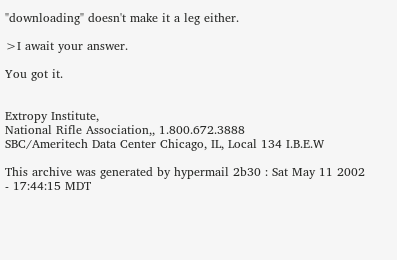"downloading" doesn't make it a leg either.

>I await your answer.

You got it.


Extropy Institute,
National Rifle Association,, 1.800.672.3888
SBC/Ameritech Data Center Chicago, IL, Local 134 I.B.E.W

This archive was generated by hypermail 2b30 : Sat May 11 2002 - 17:44:15 MDT